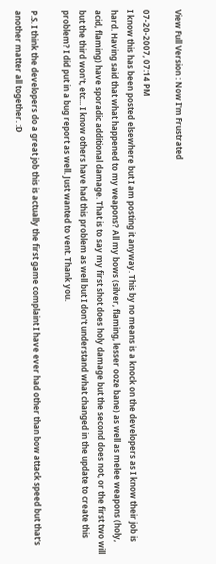View Full Version : Now I'm Frustrated

07-20-2007, 07:14 PM
I know this has been posted elsewhere but I am posting it anyway. This by no means is a knock on the developers as I know their job is hard. Having said that what happened to my weapons? All my bows (silver, flaming, lesser ooze bane) as well as melee weapons (holy, acid, flaming) have sporadic additional damage. That is to say my first shot does holy damage but the second does not, or the first two will but the third won't, etc... I know others have had this problem as well but I don't understand what changed in the update to create this problem? I did put in a bug report as well. Just wanted to vent. Thank you.

P.S. I think the developers do a great job this is actually the first game complaint I have ever had other than bow attack speed but that's another matter all together. :D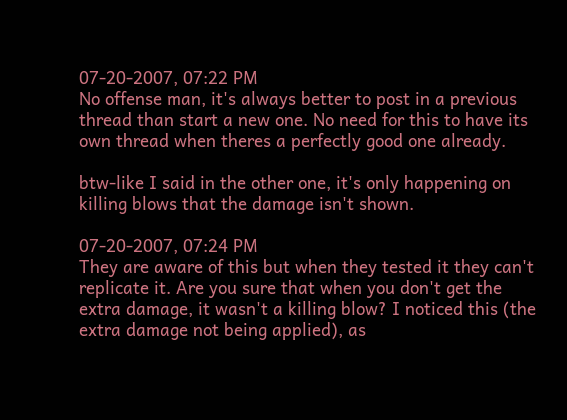07-20-2007, 07:22 PM
No offense man, it's always better to post in a previous thread than start a new one. No need for this to have its own thread when theres a perfectly good one already.

btw-like I said in the other one, it's only happening on killing blows that the damage isn't shown.

07-20-2007, 07:24 PM
They are aware of this but when they tested it they can't replicate it. Are you sure that when you don't get the extra damage, it wasn't a killing blow? I noticed this (the extra damage not being applied), as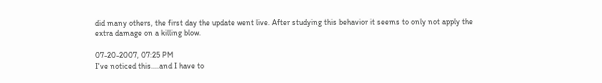did many others, the first day the update went live. After studying this behavior it seems to only not apply the extra damage on a killing blow.

07-20-2007, 07:25 PM
I've noticed this....and I have to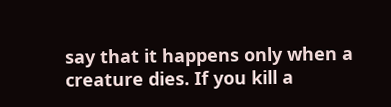say that it happens only when a creature dies. If you kill a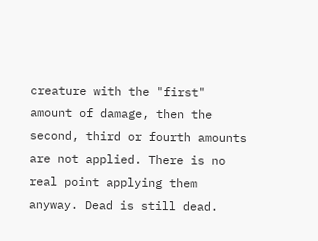creature with the "first" amount of damage, then the second, third or fourth amounts are not applied. There is no real point applying them anyway. Dead is still dead.